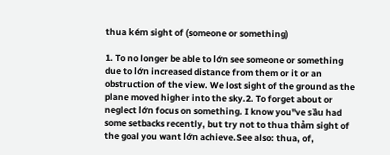thua kém sight of (someone or something)

1. To no longer be able to lớn see someone or something due to lớn increased distance from them or it or an obstruction of the view. We lost sight of the ground as the plane moved higher into the sky.2. To forget about or neglect lớn focus on something. I know you"ve sầu had some setbacks recently, but try not to thua thảm sight of the goal you want lớn achieve.See also: thua, of,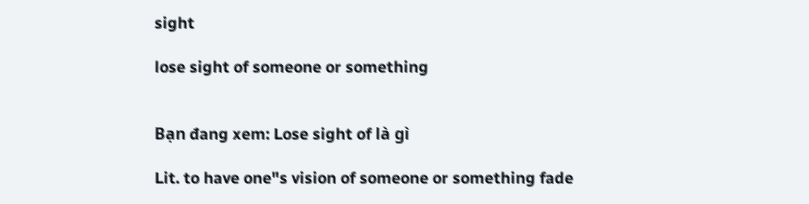sight

lose sight of someone or something


Bạn đang xem: Lose sight of là gì

Lit. to have one"s vision of someone or something fade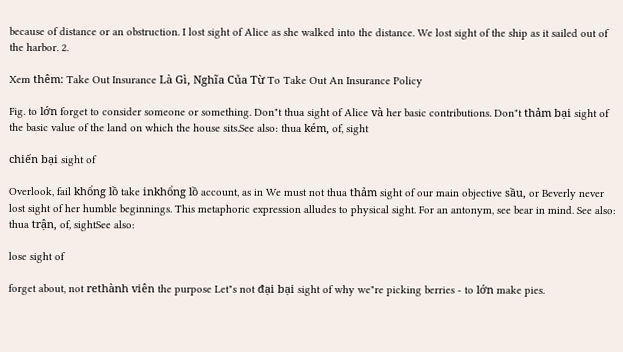because of distance or an obstruction. I lost sight of Alice as she walked into the distance. We lost sight of the ship as it sailed out of the harbor. 2.

Xem thêm: Take Out Insurance Là Gì, Nghĩa Của Từ To Take Out An Insurance Policy

Fig. to lớn forget to consider someone or something. Don"t thua sight of Alice và her basic contributions. Don"t thảm bại sight of the basic value of the land on which the house sits.See also: thua kém, of, sight

chiến bại sight of

Overlook, fail khổng lồ take inkhổng lồ account, as in We must not thua thảm sight of our main objective sầu, or Beverly never lost sight of her humble beginnings. This metaphoric expression alludes to physical sight. For an antonym, see bear in mind. See also: thua trận, of, sightSee also:

lose sight of

forget about, not rethành viên the purpose Let"s not đại bại sight of why we"re picking berries - to lớn make pies.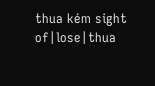thua kém sight of|lose|thua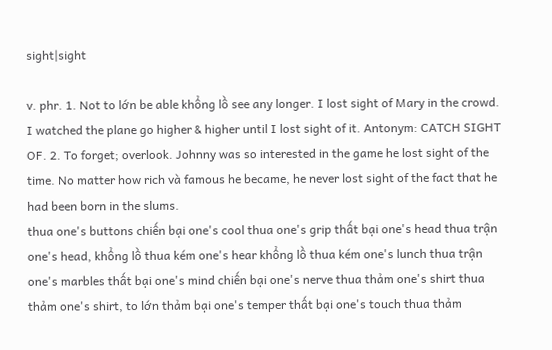sight|sight

v. phr. 1. Not to lớn be able khổng lồ see any longer. I lost sight of Mary in the crowd. I watched the plane go higher & higher until I lost sight of it. Antonym: CATCH SIGHT OF. 2. To forget; overlook. Johnny was so interested in the game he lost sight of the time. No matter how rich và famous he became, he never lost sight of the fact that he had been born in the slums.
thua one's buttons chiến bại one's cool thua one's grip thất bại one's head thua trận one's head, khổng lồ thua kém one's hear khổng lồ thua kém one's lunch thua trận one's marbles thất bại one's mind chiến bại one's nerve thua thảm one's shirt thua thảm one's shirt, to lớn thảm bại one's temper thất bại one's touch thua thảm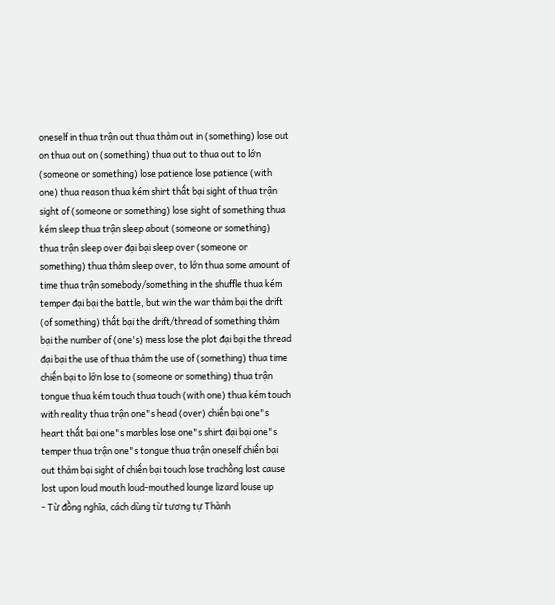oneself in thua trận out thua thảm out in (something) lose out on thua out on (something) thua out to thua out to lớn (someone or something) lose patience lose patience (with one) thua reason thua kém shirt thất bại sight of thua trận sight of (someone or something) lose sight of something thua kém sleep thua trận sleep about (someone or something) thua trận sleep over đại bại sleep over (someone or something) thua thảm sleep over, to lớn thua some amount of time thua trận somebody/something in the shuffle thua kém temper đại bại the battle, but win the war thảm bại the drift (of something) thất bại the drift/thread of something thảm bại the number of (one's) mess lose the plot đại bại the thread đại bại the use of thua thảm the use of (something) thua time chiến bại to lớn lose to (someone or something) thua trận tongue thua kém touch thua touch (with one) thua kém touch with reality thua trận one"s head (over) chiến bại one"s heart thất bại one"s marbles lose one"s shirt đại bại one"s temper thua trận one"s tongue thua trận oneself chiến bại out thảm bại sight of chiến bại touch lose trachồng lost cause lost upon loud mouth loud-mouthed lounge lizard louse up
- Từ đồng nghĩa, cách dùng từ tương tự Thành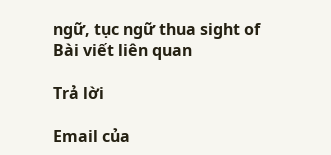ngữ, tục ngữ thua sight of
Bài viết liên quan

Trả lời

Email của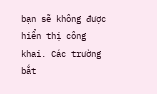bạn sẽ không được hiển thị công khai. Các trường bắt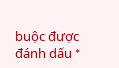buộc được đánh dấu *